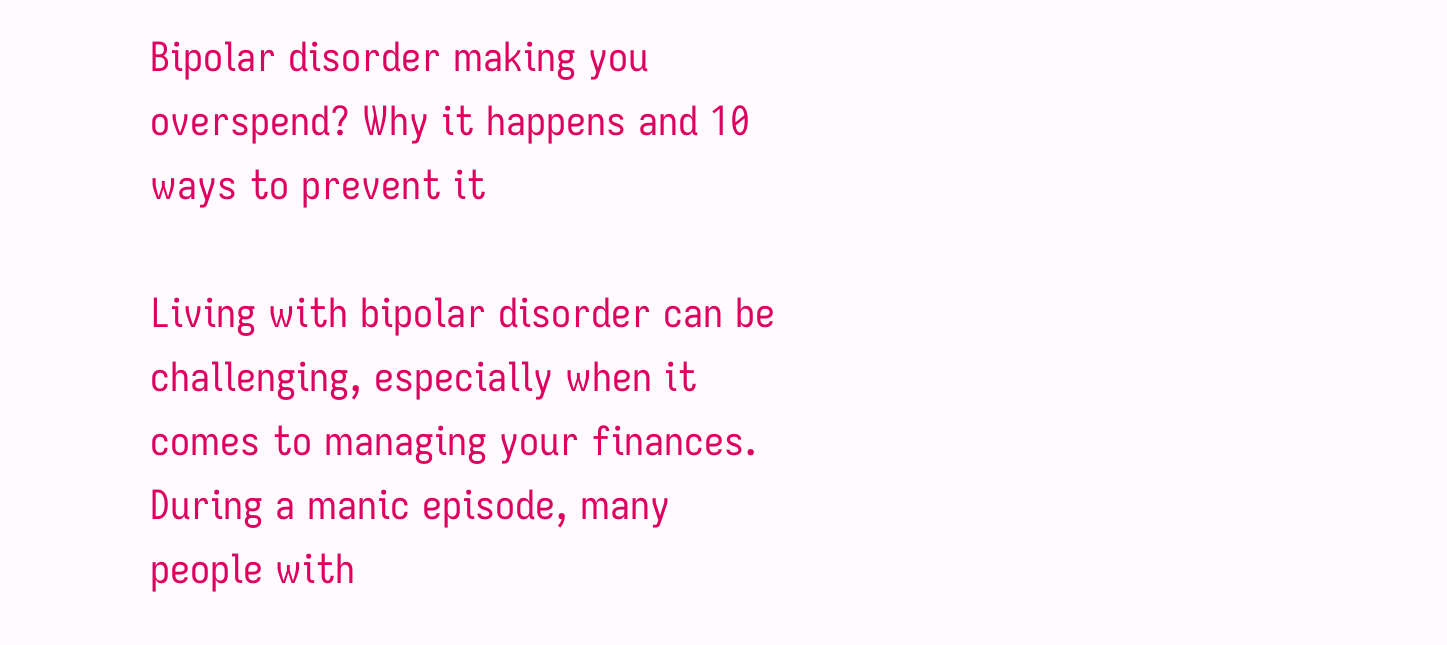Bipolar disorder making you overspend? Why it happens and 10 ways to prevent it

Living with bipolar disorder can be challenging, especially when it comes to managing your finances. During a manic episode, many people with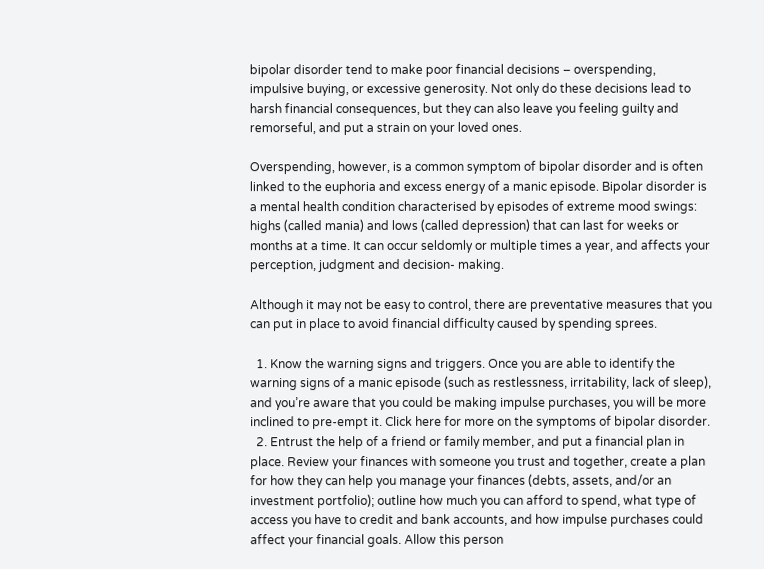bipolar disorder tend to make poor financial decisions – overspending, impulsive buying, or excessive generosity. Not only do these decisions lead to harsh financial consequences, but they can also leave you feeling guilty and remorseful, and put a strain on your loved ones.

Overspending, however, is a common symptom of bipolar disorder and is often linked to the euphoria and excess energy of a manic episode. Bipolar disorder is a mental health condition characterised by episodes of extreme mood swings: highs (called mania) and lows (called depression) that can last for weeks or months at a time. It can occur seldomly or multiple times a year, and affects your perception, judgment and decision- making.

Although it may not be easy to control, there are preventative measures that you can put in place to avoid financial difficulty caused by spending sprees.

  1. Know the warning signs and triggers. Once you are able to identify the warning signs of a manic episode (such as restlessness, irritability, lack of sleep), and you’re aware that you could be making impulse purchases, you will be more inclined to pre-empt it. Click here for more on the symptoms of bipolar disorder.
  2. Entrust the help of a friend or family member, and put a financial plan in place. Review your finances with someone you trust and together, create a plan for how they can help you manage your finances (debts, assets, and/or an investment portfolio); outline how much you can afford to spend, what type of access you have to credit and bank accounts, and how impulse purchases could affect your financial goals. Allow this person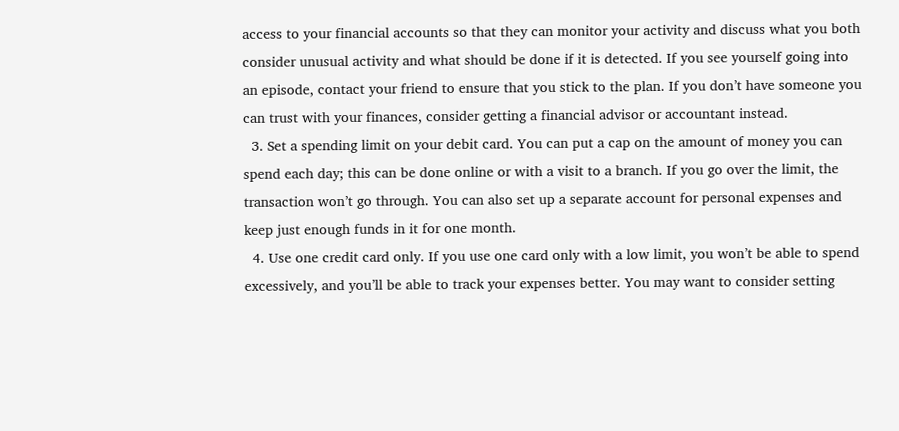access to your financial accounts so that they can monitor your activity and discuss what you both consider unusual activity and what should be done if it is detected. If you see yourself going into an episode, contact your friend to ensure that you stick to the plan. If you don’t have someone you can trust with your finances, consider getting a financial advisor or accountant instead.
  3. Set a spending limit on your debit card. You can put a cap on the amount of money you can spend each day; this can be done online or with a visit to a branch. If you go over the limit, the transaction won’t go through. You can also set up a separate account for personal expenses and keep just enough funds in it for one month.
  4. Use one credit card only. If you use one card only with a low limit, you won’t be able to spend excessively, and you’ll be able to track your expenses better. You may want to consider setting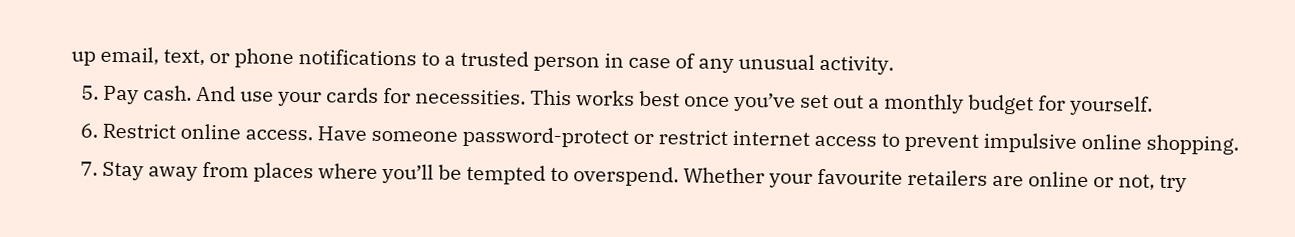up email, text, or phone notifications to a trusted person in case of any unusual activity.
  5. Pay cash. And use your cards for necessities. This works best once you’ve set out a monthly budget for yourself.
  6. Restrict online access. Have someone password-protect or restrict internet access to prevent impulsive online shopping.
  7. Stay away from places where you’ll be tempted to overspend. Whether your favourite retailers are online or not, try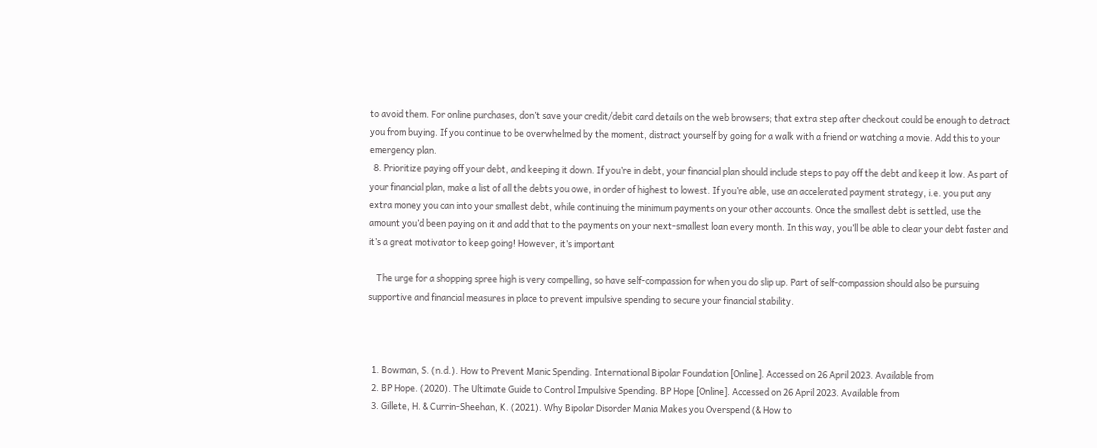to avoid them. For online purchases, don’t save your credit/debit card details on the web browsers; that extra step after checkout could be enough to detract you from buying. If you continue to be overwhelmed by the moment, distract yourself by going for a walk with a friend or watching a movie. Add this to your emergency plan.
  8. Prioritize paying off your debt, and keeping it down. If you’re in debt, your financial plan should include steps to pay off the debt and keep it low. As part of your financial plan, make a list of all the debts you owe, in order of highest to lowest. If you’re able, use an accelerated payment strategy, i.e. you put any extra money you can into your smallest debt, while continuing the minimum payments on your other accounts. Once the smallest debt is settled, use the amount you’d been paying on it and add that to the payments on your next-smallest loan every month. In this way, you’ll be able to clear your debt faster and it’s a great motivator to keep going! However, it’s important

    The urge for a shopping spree high is very compelling, so have self-compassion for when you do slip up. Part of self-compassion should also be pursuing supportive and financial measures in place to prevent impulsive spending to secure your financial stability.



  1. Bowman, S. (n.d.). How to Prevent Manic Spending. International Bipolar Foundation [Online]. Accessed on 26 April 2023. Available from
  2. BP Hope. (2020). The Ultimate Guide to Control Impulsive Spending. BP Hope [Online]. Accessed on 26 April 2023. Available from
  3. Gillete, H. & Currin-Sheehan, K. (2021). Why Bipolar Disorder Mania Makes you Overspend (& How to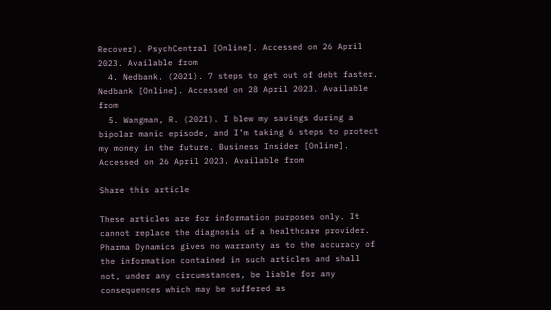Recover). PsychCentral [Online]. Accessed on 26 April 2023. Available from
  4. Nedbank. (2021). 7 steps to get out of debt faster. Nedbank [Online]. Accessed on 28 April 2023. Available from
  5. Wangman, R. (2021). I blew my savings during a bipolar manic episode, and I’m taking 6 steps to protect my money in the future. Business Insider [Online]. Accessed on 26 April 2023. Available from

Share this article

These articles are for information purposes only. It cannot replace the diagnosis of a healthcare provider. Pharma Dynamics gives no warranty as to the accuracy of the information contained in such articles and shall not, under any circumstances, be liable for any consequences which may be suffered as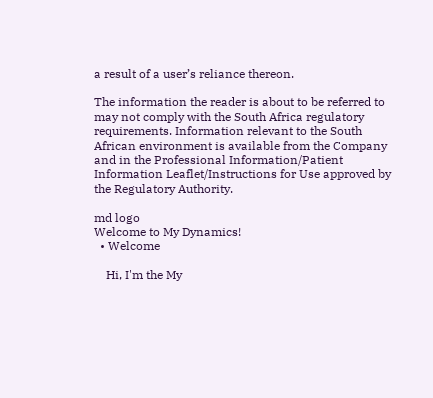a result of a user’s reliance thereon.

The information the reader is about to be referred to may not comply with the South Africa regulatory requirements. Information relevant to the South African environment is available from the Company and in the Professional Information/Patient Information Leaflet/Instructions for Use approved by the Regulatory Authority.

md logo
Welcome to My Dynamics!
  • Welcome

    Hi, I'm the My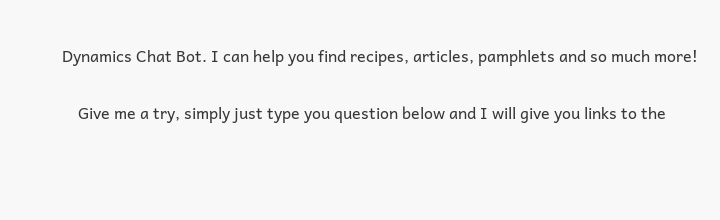Dynamics Chat Bot. I can help you find recipes, articles, pamphlets and so much more!

    Give me a try, simply just type you question below and I will give you links to the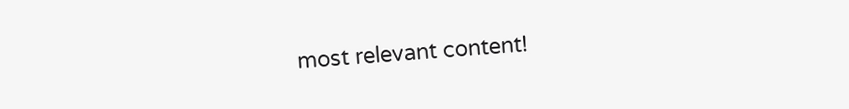most relevant content!